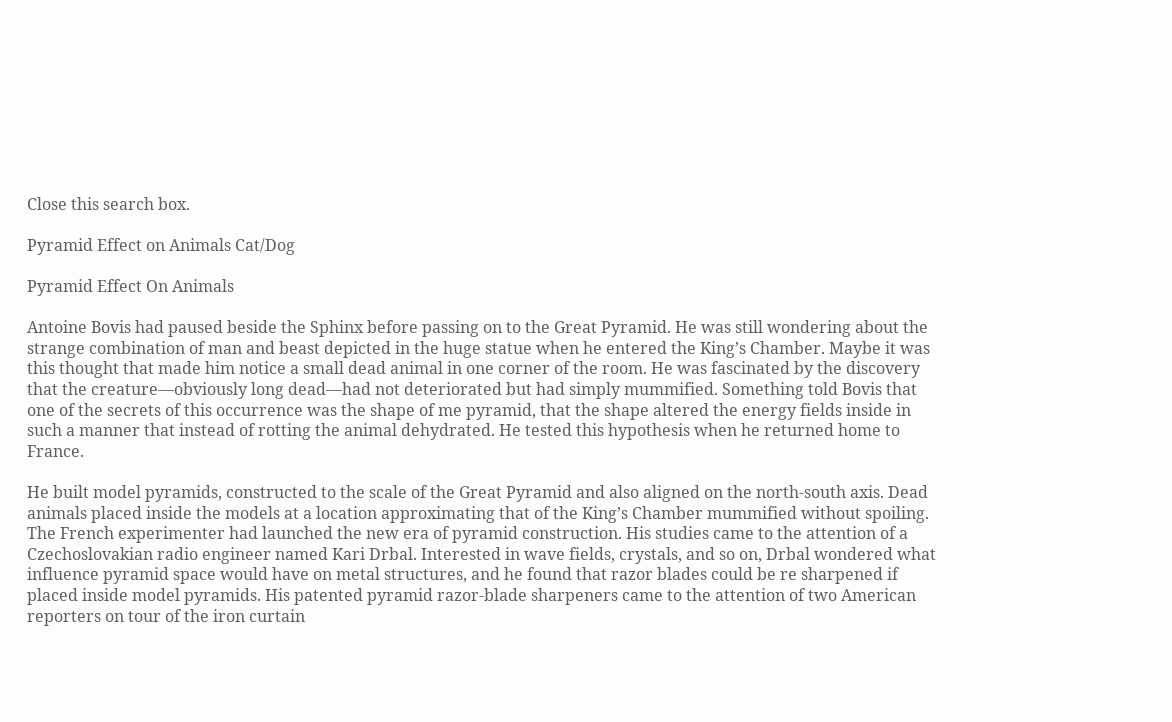Close this search box.

Pyramid Effect on Animals Cat/Dog

Pyramid Effect On Animals

Antoine Bovis had paused beside the Sphinx before passing on to the Great Pyramid. He was still wondering about the strange combination of man and beast depicted in the huge statue when he entered the King’s Chamber. Maybe it was this thought that made him notice a small dead animal in one corner of the room. He was fascinated by the discovery that the creature—obviously long dead—had not deteriorated but had simply mummified. Something told Bovis that one of the secrets of this occurrence was the shape of me pyramid, that the shape altered the energy fields inside in such a manner that instead of rotting the animal dehydrated. He tested this hypothesis when he returned home to France.

He built model pyramids, constructed to the scale of the Great Pyramid and also aligned on the north-south axis. Dead animals placed inside the models at a location approximating that of the King’s Chamber mummified without spoiling. The French experimenter had launched the new era of pyramid construction. His studies came to the attention of a Czechoslovakian radio engineer named Kari Drbal. Interested in wave fields, crystals, and so on, Drbal wondered what influence pyramid space would have on metal structures, and he found that razor blades could be re sharpened if placed inside model pyramids. His patented pyramid razor-blade sharpeners came to the attention of two American reporters on tour of the iron curtain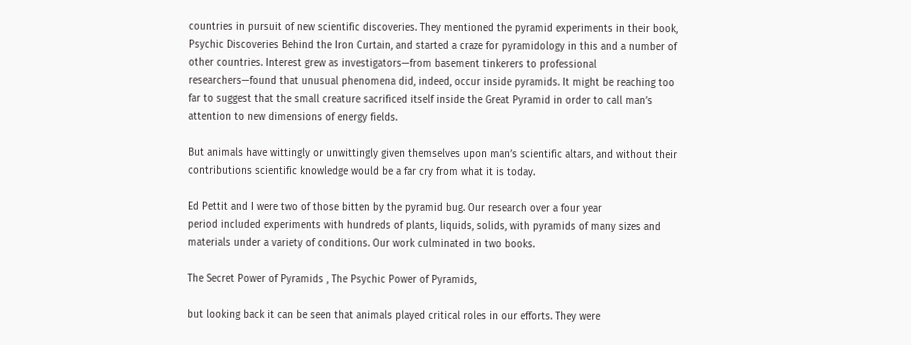countries in pursuit of new scientific discoveries. They mentioned the pyramid experiments in their book, Psychic Discoveries Behind the Iron Curtain, and started a craze for pyramidology in this and a number of other countries. Interest grew as investigators—from basement tinkerers to professional researchers—found that unusual phenomena did, indeed, occur inside pyramids. It might be reaching too far to suggest that the small creature sacrificed itself inside the Great Pyramid in order to call man’s attention to new dimensions of energy fields.

But animals have wittingly or unwittingly given themselves upon man’s scientific altars, and without their contributions scientific knowledge would be a far cry from what it is today.

Ed Pettit and I were two of those bitten by the pyramid bug. Our research over a four year
period included experiments with hundreds of plants, liquids, solids, with pyramids of many sizes and materials under a variety of conditions. Our work culminated in two books.

The Secret Power of Pyramids , The Psychic Power of Pyramids,

but looking back it can be seen that animals played critical roles in our efforts. They were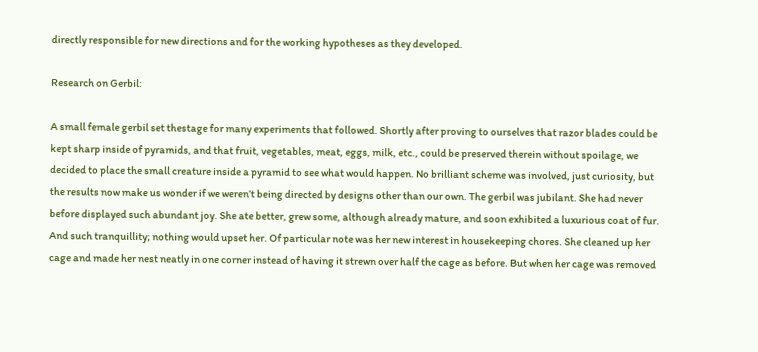directly responsible for new directions and for the working hypotheses as they developed.

Research on Gerbil:

A small female gerbil set thestage for many experiments that followed. Shortly after proving to ourselves that razor blades could be kept sharp inside of pyramids, and that fruit, vegetables, meat, eggs, milk, etc., could be preserved therein without spoilage, we decided to place the small creature inside a pyramid to see what would happen. No brilliant scheme was involved, just curiosity, but the results now make us wonder if we weren’t being directed by designs other than our own. The gerbil was jubilant. She had never before displayed such abundant joy. She ate better, grew some, although already mature, and soon exhibited a luxurious coat of fur. And such tranquillity; nothing would upset her. Of particular note was her new interest in housekeeping chores. She cleaned up her cage and made her nest neatly in one corner instead of having it strewn over half the cage as before. But when her cage was removed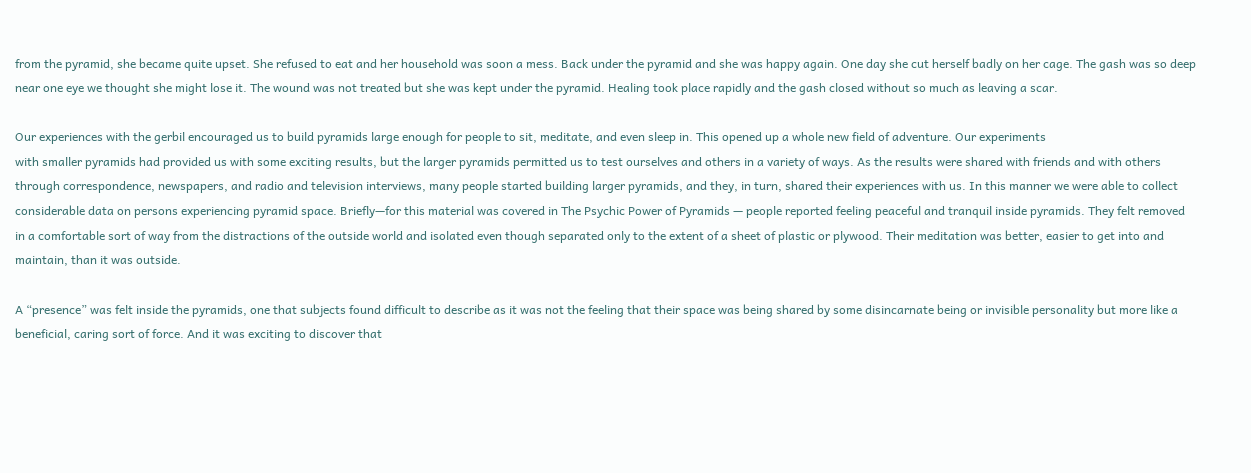from the pyramid, she became quite upset. She refused to eat and her household was soon a mess. Back under the pyramid and she was happy again. One day she cut herself badly on her cage. The gash was so deep near one eye we thought she might lose it. The wound was not treated but she was kept under the pyramid. Healing took place rapidly and the gash closed without so much as leaving a scar.

Our experiences with the gerbil encouraged us to build pyramids large enough for people to sit, meditate, and even sleep in. This opened up a whole new field of adventure. Our experiments
with smaller pyramids had provided us with some exciting results, but the larger pyramids permitted us to test ourselves and others in a variety of ways. As the results were shared with friends and with others through correspondence, newspapers, and radio and television interviews, many people started building larger pyramids, and they, in turn, shared their experiences with us. In this manner we were able to collect considerable data on persons experiencing pyramid space. Briefly—for this material was covered in The Psychic Power of Pyramids — people reported feeling peaceful and tranquil inside pyramids. They felt removed in a comfortable sort of way from the distractions of the outside world and isolated even though separated only to the extent of a sheet of plastic or plywood. Their meditation was better, easier to get into and maintain, than it was outside.

A “presence” was felt inside the pyramids, one that subjects found difficult to describe as it was not the feeling that their space was being shared by some disincarnate being or invisible personality but more like a beneficial, caring sort of force. And it was exciting to discover that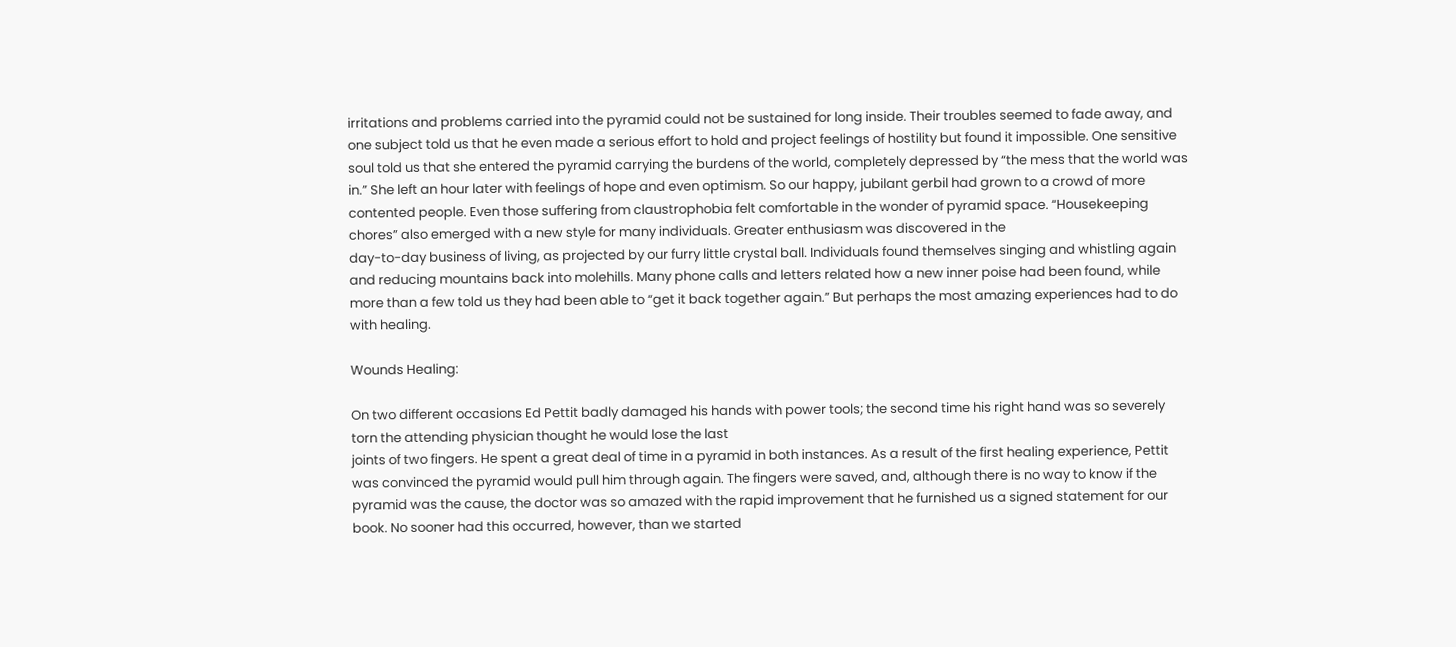irritations and problems carried into the pyramid could not be sustained for long inside. Their troubles seemed to fade away, and one subject told us that he even made a serious effort to hold and project feelings of hostility but found it impossible. One sensitive soul told us that she entered the pyramid carrying the burdens of the world, completely depressed by “the mess that the world was in.” She left an hour later with feelings of hope and even optimism. So our happy, jubilant gerbil had grown to a crowd of more contented people. Even those suffering from claustrophobia felt comfortable in the wonder of pyramid space. “Housekeeping chores” also emerged with a new style for many individuals. Greater enthusiasm was discovered in the
day-to-day business of living, as projected by our furry little crystal ball. Individuals found themselves singing and whistling again and reducing mountains back into molehills. Many phone calls and letters related how a new inner poise had been found, while more than a few told us they had been able to “get it back together again.” But perhaps the most amazing experiences had to do with healing.

Wounds Healing:

On two different occasions Ed Pettit badly damaged his hands with power tools; the second time his right hand was so severely torn the attending physician thought he would lose the last
joints of two fingers. He spent a great deal of time in a pyramid in both instances. As a result of the first healing experience, Pettit was convinced the pyramid would pull him through again. The fingers were saved, and, although there is no way to know if the pyramid was the cause, the doctor was so amazed with the rapid improvement that he furnished us a signed statement for our book. No sooner had this occurred, however, than we started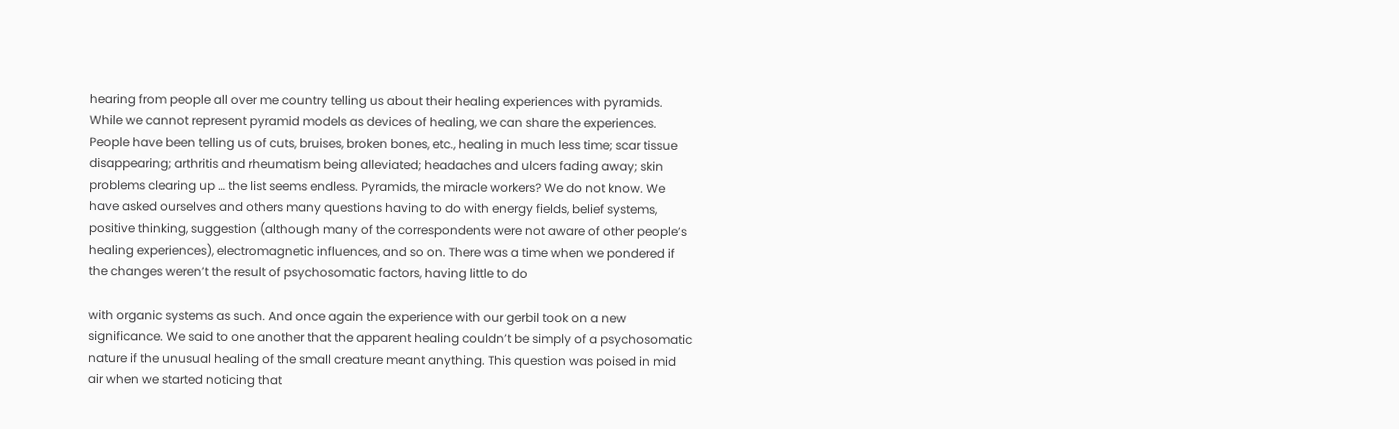hearing from people all over me country telling us about their healing experiences with pyramids. While we cannot represent pyramid models as devices of healing, we can share the experiences. People have been telling us of cuts, bruises, broken bones, etc., healing in much less time; scar tissue disappearing; arthritis and rheumatism being alleviated; headaches and ulcers fading away; skin problems clearing up … the list seems endless. Pyramids, the miracle workers? We do not know. We have asked ourselves and others many questions having to do with energy fields, belief systems, positive thinking, suggestion (although many of the correspondents were not aware of other people’s healing experiences), electromagnetic influences, and so on. There was a time when we pondered if the changes weren’t the result of psychosomatic factors, having little to do

with organic systems as such. And once again the experience with our gerbil took on a new significance. We said to one another that the apparent healing couldn’t be simply of a psychosomatic nature if the unusual healing of the small creature meant anything. This question was poised in mid air when we started noticing that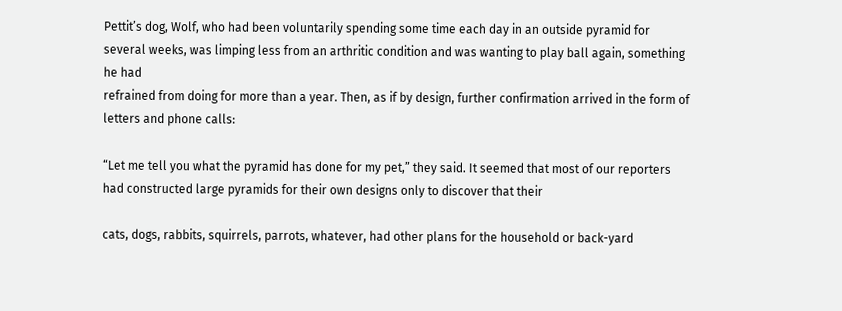Pettit’s dog, Wolf, who had been voluntarily spending some time each day in an outside pyramid for several weeks, was limping less from an arthritic condition and was wanting to play ball again, something he had
refrained from doing for more than a year. Then, as if by design, further confirmation arrived in the form of letters and phone calls:

“Let me tell you what the pyramid has done for my pet,” they said. It seemed that most of our reporters had constructed large pyramids for their own designs only to discover that their

cats, dogs, rabbits, squirrels, parrots, whatever, had other plans for the household or back-yard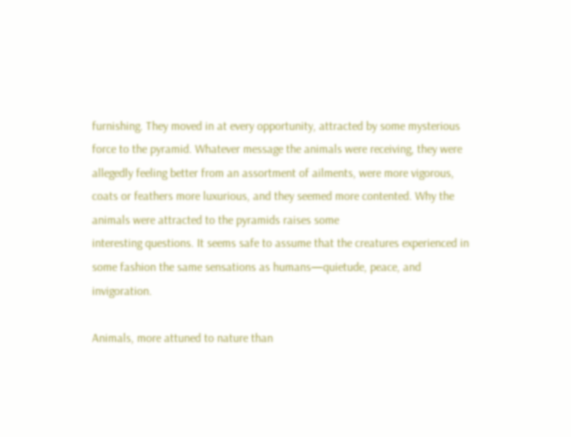furnishing. They moved in at every opportunity, attracted by some mysterious force to the pyramid. Whatever message the animals were receiving, they were allegedly feeling better from an assortment of ailments, were more vigorous, coats or feathers more luxurious, and they seemed more contented. Why the animals were attracted to the pyramids raises some
interesting questions. It seems safe to assume that the creatures experienced in some fashion the same sensations as humans—quietude, peace, and invigoration.

Animals, more attuned to nature than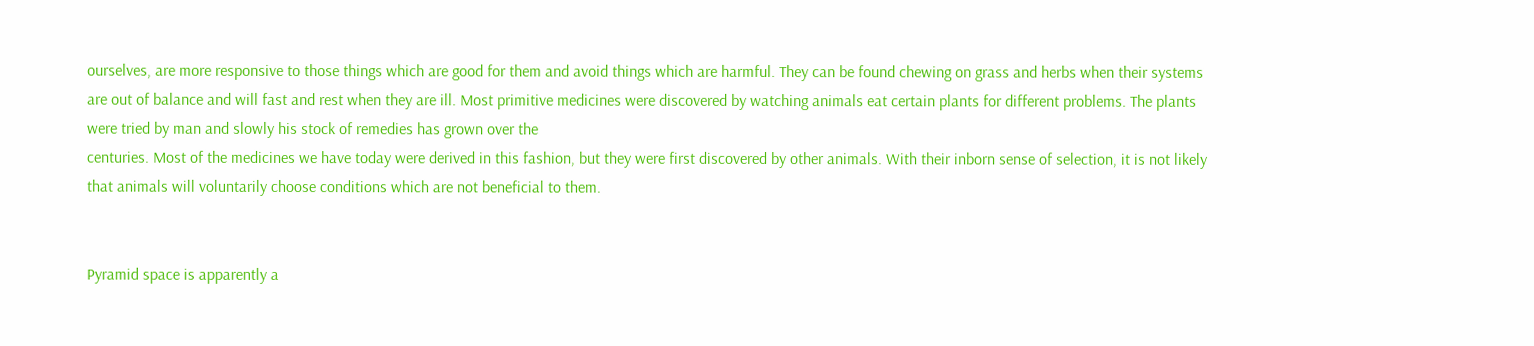ourselves, are more responsive to those things which are good for them and avoid things which are harmful. They can be found chewing on grass and herbs when their systems are out of balance and will fast and rest when they are ill. Most primitive medicines were discovered by watching animals eat certain plants for different problems. The plants were tried by man and slowly his stock of remedies has grown over the
centuries. Most of the medicines we have today were derived in this fashion, but they were first discovered by other animals. With their inborn sense of selection, it is not likely that animals will voluntarily choose conditions which are not beneficial to them.


Pyramid space is apparently a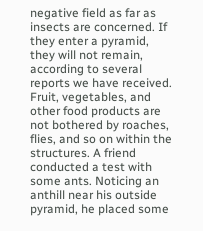negative field as far as insects are concerned. If they enter a pyramid, they will not remain, according to several reports we have received. Fruit, vegetables, and other food products are not bothered by roaches, flies, and so on within the structures. A friend conducted a test with some ants. Noticing an anthill near his outside pyramid, he placed some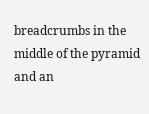breadcrumbs in the middle of the pyramid and an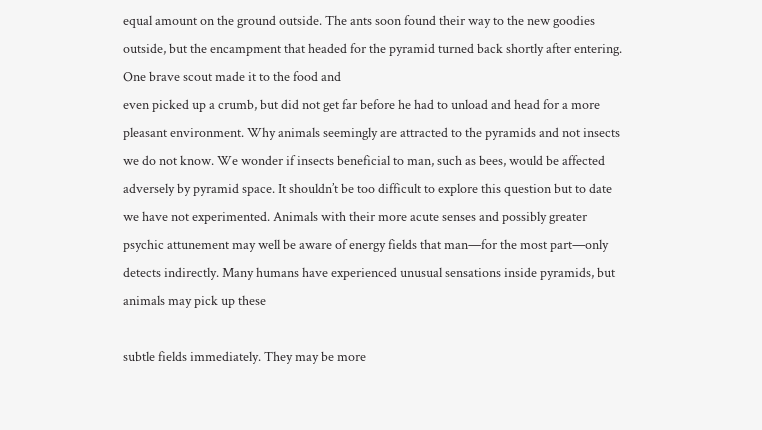equal amount on the ground outside. The ants soon found their way to the new goodies outside, but the encampment that headed for the pyramid turned back shortly after entering. One brave scout made it to the food and
even picked up a crumb, but did not get far before he had to unload and head for a more pleasant environment. Why animals seemingly are attracted to the pyramids and not insects we do not know. We wonder if insects beneficial to man, such as bees, would be affected adversely by pyramid space. It shouldn’t be too difficult to explore this question but to date we have not experimented. Animals with their more acute senses and possibly greater psychic attunement may well be aware of energy fields that man—for the most part—only detects indirectly. Many humans have experienced unusual sensations inside pyramids, but animals may pick up these

subtle fields immediately. They may be more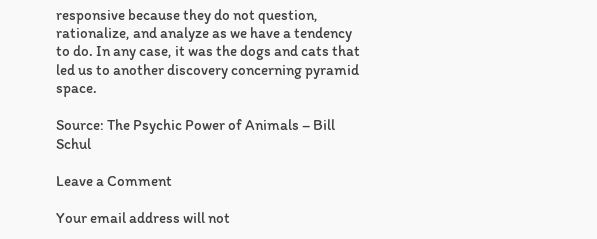responsive because they do not question, rationalize, and analyze as we have a tendency to do. In any case, it was the dogs and cats that led us to another discovery concerning pyramid space.

Source: The Psychic Power of Animals – Bill Schul

Leave a Comment

Your email address will not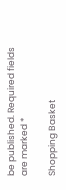be published. Required fields are marked *

Shopping Basket